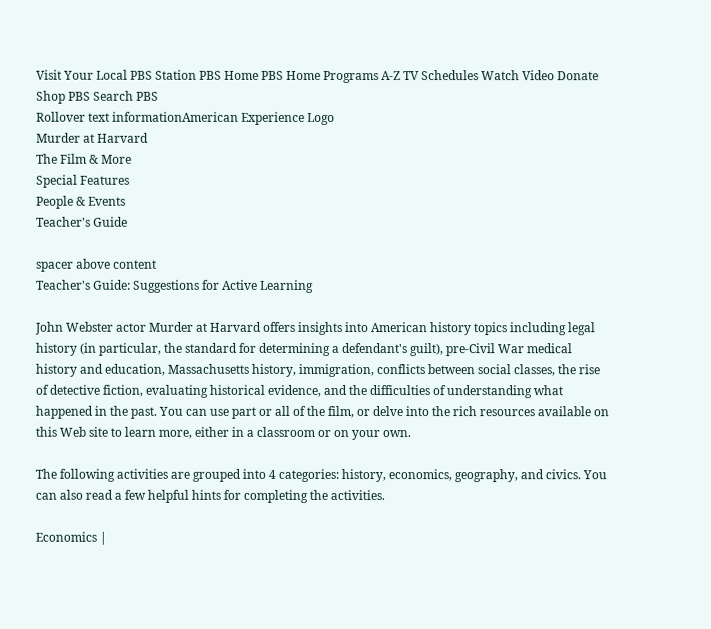Visit Your Local PBS Station PBS Home PBS Home Programs A-Z TV Schedules Watch Video Donate Shop PBS Search PBS
Rollover text informationAmerican Experience Logo
Murder at Harvard
The Film & More
Special Features
People & Events
Teacher's Guide

spacer above content
Teacher's Guide: Suggestions for Active Learning

John Webster actor Murder at Harvard offers insights into American history topics including legal history (in particular, the standard for determining a defendant's guilt), pre-Civil War medical history and education, Massachusetts history, immigration, conflicts between social classes, the rise of detective fiction, evaluating historical evidence, and the difficulties of understanding what happened in the past. You can use part or all of the film, or delve into the rich resources available on this Web site to learn more, either in a classroom or on your own.

The following activities are grouped into 4 categories: history, economics, geography, and civics. You can also read a few helpful hints for completing the activities.

Economics |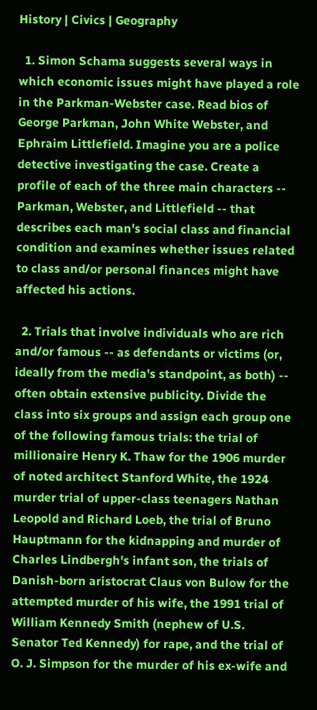History | Civics | Geography

  1. Simon Schama suggests several ways in which economic issues might have played a role in the Parkman-Webster case. Read bios of George Parkman, John White Webster, and Ephraim Littlefield. Imagine you are a police detective investigating the case. Create a profile of each of the three main characters -- Parkman, Webster, and Littlefield -- that describes each man's social class and financial condition and examines whether issues related to class and/or personal finances might have affected his actions.

  2. Trials that involve individuals who are rich and/or famous -- as defendants or victims (or, ideally from the media's standpoint, as both) -- often obtain extensive publicity. Divide the class into six groups and assign each group one of the following famous trials: the trial of millionaire Henry K. Thaw for the 1906 murder of noted architect Stanford White, the 1924 murder trial of upper-class teenagers Nathan Leopold and Richard Loeb, the trial of Bruno Hauptmann for the kidnapping and murder of Charles Lindbergh's infant son, the trials of Danish-born aristocrat Claus von Bulow for the attempted murder of his wife, the 1991 trial of William Kennedy Smith (nephew of U.S. Senator Ted Kennedy) for rape, and the trial of O. J. Simpson for the murder of his ex-wife and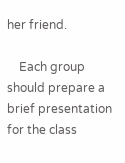her friend.

    Each group should prepare a brief presentation for the class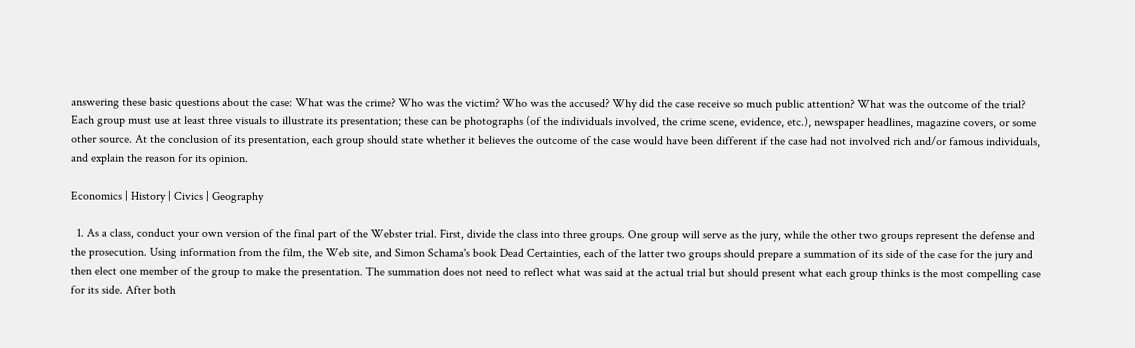answering these basic questions about the case: What was the crime? Who was the victim? Who was the accused? Why did the case receive so much public attention? What was the outcome of the trial? Each group must use at least three visuals to illustrate its presentation; these can be photographs (of the individuals involved, the crime scene, evidence, etc.), newspaper headlines, magazine covers, or some other source. At the conclusion of its presentation, each group should state whether it believes the outcome of the case would have been different if the case had not involved rich and/or famous individuals, and explain the reason for its opinion.

Economics | History | Civics | Geography

  1. As a class, conduct your own version of the final part of the Webster trial. First, divide the class into three groups. One group will serve as the jury, while the other two groups represent the defense and the prosecution. Using information from the film, the Web site, and Simon Schama's book Dead Certainties, each of the latter two groups should prepare a summation of its side of the case for the jury and then elect one member of the group to make the presentation. The summation does not need to reflect what was said at the actual trial but should present what each group thinks is the most compelling case for its side. After both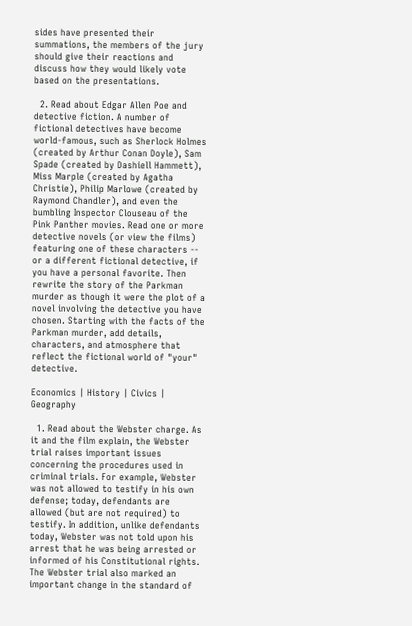sides have presented their summations, the members of the jury should give their reactions and discuss how they would likely vote based on the presentations.

  2. Read about Edgar Allen Poe and detective fiction. A number of fictional detectives have become world-famous, such as Sherlock Holmes (created by Arthur Conan Doyle), Sam Spade (created by Dashiell Hammett), Miss Marple (created by Agatha Christie), Philip Marlowe (created by Raymond Chandler), and even the bumbling Inspector Clouseau of the Pink Panther movies. Read one or more detective novels (or view the films) featuring one of these characters -- or a different fictional detective, if you have a personal favorite. Then rewrite the story of the Parkman murder as though it were the plot of a novel involving the detective you have chosen. Starting with the facts of the Parkman murder, add details, characters, and atmosphere that reflect the fictional world of "your" detective.

Economics | History | Civics | Geography

  1. Read about the Webster charge. As it and the film explain, the Webster trial raises important issues concerning the procedures used in criminal trials. For example, Webster was not allowed to testify in his own defense; today, defendants are allowed (but are not required) to testify. In addition, unlike defendants today, Webster was not told upon his arrest that he was being arrested or informed of his Constitutional rights. The Webster trial also marked an important change in the standard of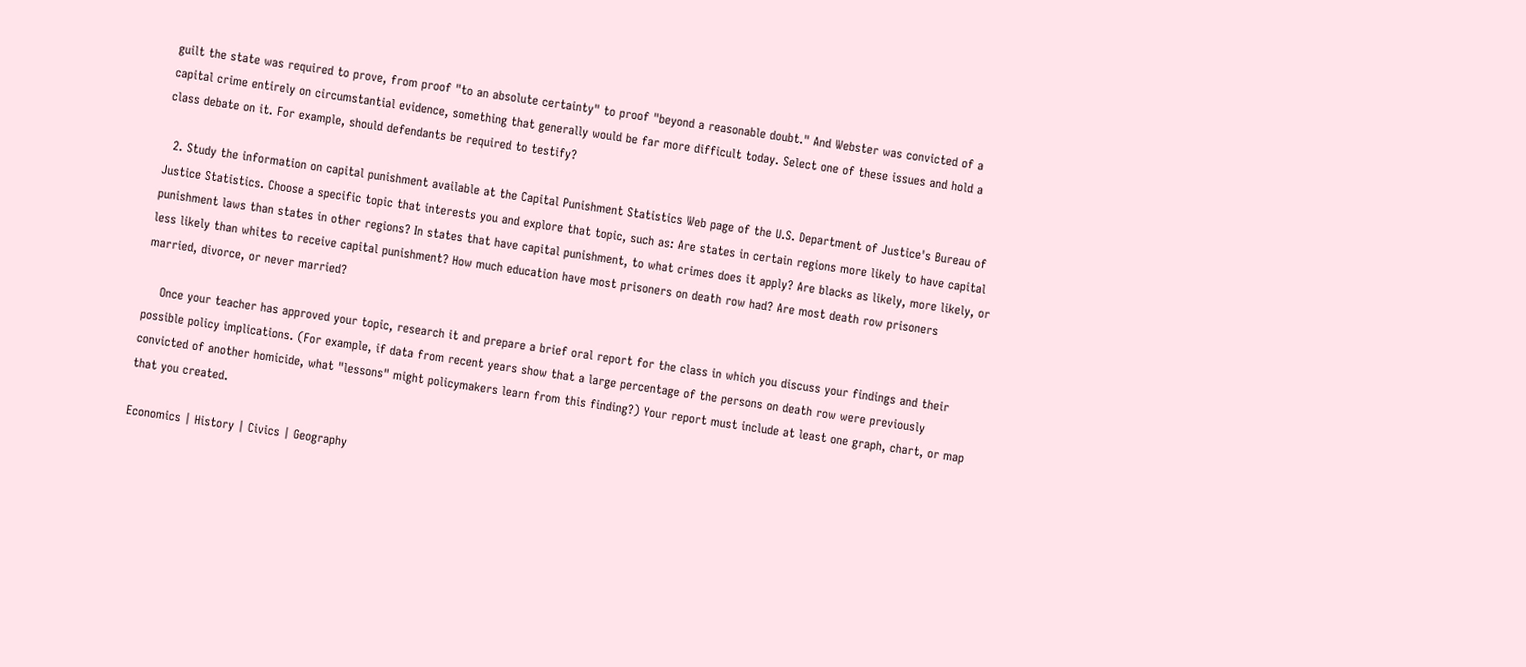guilt the state was required to prove, from proof "to an absolute certainty" to proof "beyond a reasonable doubt." And Webster was convicted of a capital crime entirely on circumstantial evidence, something that generally would be far more difficult today. Select one of these issues and hold a class debate on it. For example, should defendants be required to testify?

  2. Study the information on capital punishment available at the Capital Punishment Statistics Web page of the U.S. Department of Justice's Bureau of Justice Statistics. Choose a specific topic that interests you and explore that topic, such as: Are states in certain regions more likely to have capital punishment laws than states in other regions? In states that have capital punishment, to what crimes does it apply? Are blacks as likely, more likely, or less likely than whites to receive capital punishment? How much education have most prisoners on death row had? Are most death row prisoners married, divorce, or never married?

    Once your teacher has approved your topic, research it and prepare a brief oral report for the class in which you discuss your findings and their possible policy implications. (For example, if data from recent years show that a large percentage of the persons on death row were previously convicted of another homicide, what "lessons" might policymakers learn from this finding?) Your report must include at least one graph, chart, or map that you created.

Economics | History | Civics | Geography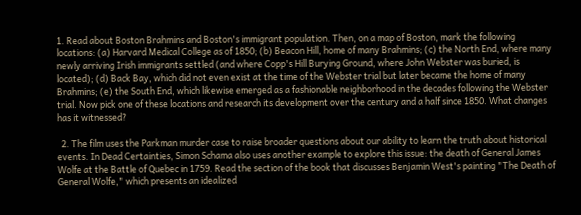1. Read about Boston Brahmins and Boston's immigrant population. Then, on a map of Boston, mark the following locations: (a) Harvard Medical College as of 1850; (b) Beacon Hill, home of many Brahmins; (c) the North End, where many newly arriving Irish immigrants settled (and where Copp's Hill Burying Ground, where John Webster was buried, is located); (d) Back Bay, which did not even exist at the time of the Webster trial but later became the home of many Brahmins; (e) the South End, which likewise emerged as a fashionable neighborhood in the decades following the Webster trial. Now pick one of these locations and research its development over the century and a half since 1850. What changes has it witnessed?

  2. The film uses the Parkman murder case to raise broader questions about our ability to learn the truth about historical events. In Dead Certainties, Simon Schama also uses another example to explore this issue: the death of General James Wolfe at the Battle of Quebec in 1759. Read the section of the book that discusses Benjamin West's painting "The Death of General Wolfe," which presents an idealized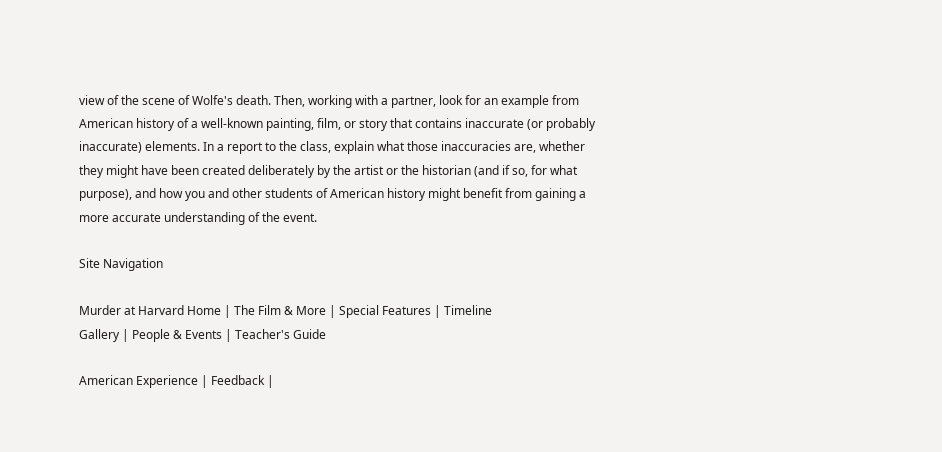view of the scene of Wolfe's death. Then, working with a partner, look for an example from American history of a well-known painting, film, or story that contains inaccurate (or probably inaccurate) elements. In a report to the class, explain what those inaccuracies are, whether they might have been created deliberately by the artist or the historian (and if so, for what purpose), and how you and other students of American history might benefit from gaining a more accurate understanding of the event.

Site Navigation

Murder at Harvard Home | The Film & More | Special Features | Timeline
Gallery | People & Events | Teacher's Guide

American Experience | Feedback |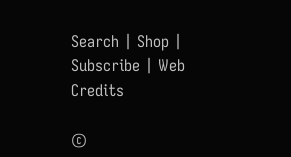Search | Shop | Subscribe | Web Credits

©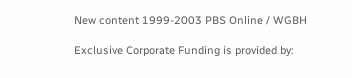New content 1999-2003 PBS Online / WGBH

Exclusive Corporate Funding is provided by: